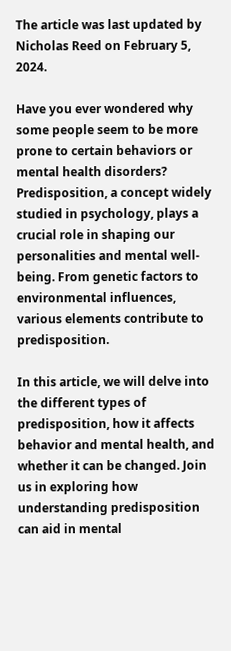The article was last updated by Nicholas Reed on February 5, 2024.

Have you ever wondered why some people seem to be more prone to certain behaviors or mental health disorders? Predisposition, a concept widely studied in psychology, plays a crucial role in shaping our personalities and mental well-being. From genetic factors to environmental influences, various elements contribute to predisposition.

In this article, we will delve into the different types of predisposition, how it affects behavior and mental health, and whether it can be changed. Join us in exploring how understanding predisposition can aid in mental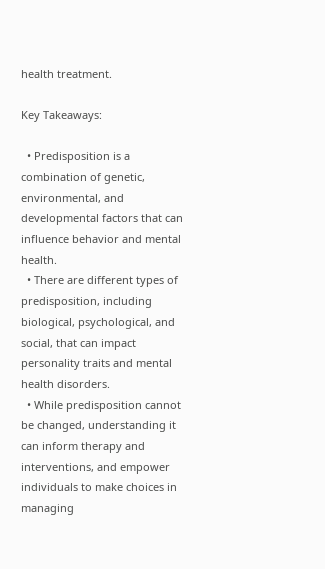health treatment.

Key Takeaways:

  • Predisposition is a combination of genetic, environmental, and developmental factors that can influence behavior and mental health.
  • There are different types of predisposition, including biological, psychological, and social, that can impact personality traits and mental health disorders.
  • While predisposition cannot be changed, understanding it can inform therapy and interventions, and empower individuals to make choices in managing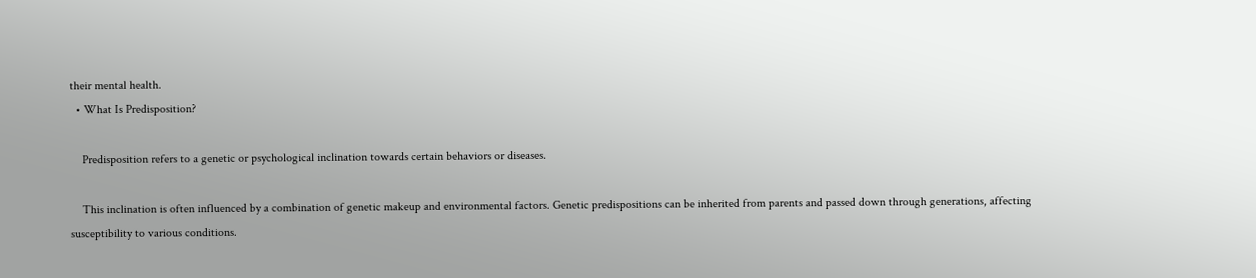their mental health.
  • What Is Predisposition?

    Predisposition refers to a genetic or psychological inclination towards certain behaviors or diseases.

    This inclination is often influenced by a combination of genetic makeup and environmental factors. Genetic predispositions can be inherited from parents and passed down through generations, affecting susceptibility to various conditions.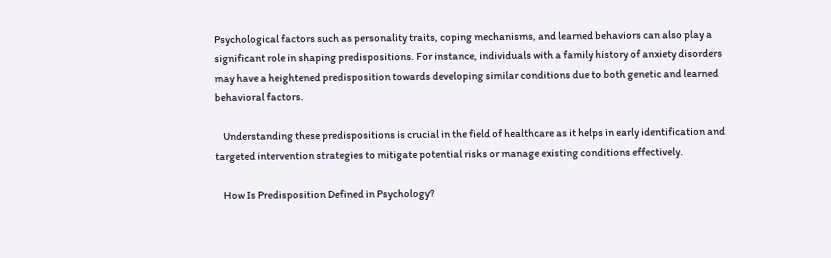Psychological factors such as personality traits, coping mechanisms, and learned behaviors can also play a significant role in shaping predispositions. For instance, individuals with a family history of anxiety disorders may have a heightened predisposition towards developing similar conditions due to both genetic and learned behavioral factors.

    Understanding these predispositions is crucial in the field of healthcare as it helps in early identification and targeted intervention strategies to mitigate potential risks or manage existing conditions effectively.

    How Is Predisposition Defined in Psychology?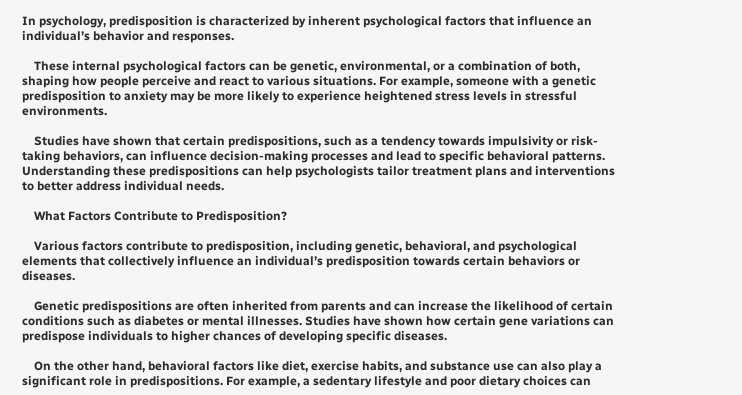In psychology, predisposition is characterized by inherent psychological factors that influence an individual’s behavior and responses.

    These internal psychological factors can be genetic, environmental, or a combination of both, shaping how people perceive and react to various situations. For example, someone with a genetic predisposition to anxiety may be more likely to experience heightened stress levels in stressful environments.

    Studies have shown that certain predispositions, such as a tendency towards impulsivity or risk-taking behaviors, can influence decision-making processes and lead to specific behavioral patterns. Understanding these predispositions can help psychologists tailor treatment plans and interventions to better address individual needs.

    What Factors Contribute to Predisposition?

    Various factors contribute to predisposition, including genetic, behavioral, and psychological elements that collectively influence an individual’s predisposition towards certain behaviors or diseases.

    Genetic predispositions are often inherited from parents and can increase the likelihood of certain conditions such as diabetes or mental illnesses. Studies have shown how certain gene variations can predispose individuals to higher chances of developing specific diseases.

    On the other hand, behavioral factors like diet, exercise habits, and substance use can also play a significant role in predispositions. For example, a sedentary lifestyle and poor dietary choices can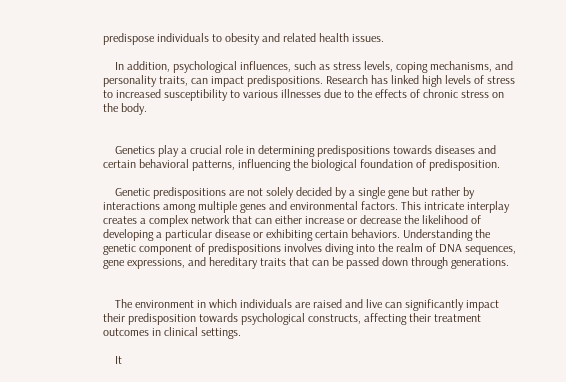predispose individuals to obesity and related health issues.

    In addition, psychological influences, such as stress levels, coping mechanisms, and personality traits, can impact predispositions. Research has linked high levels of stress to increased susceptibility to various illnesses due to the effects of chronic stress on the body.


    Genetics play a crucial role in determining predispositions towards diseases and certain behavioral patterns, influencing the biological foundation of predisposition.

    Genetic predispositions are not solely decided by a single gene but rather by interactions among multiple genes and environmental factors. This intricate interplay creates a complex network that can either increase or decrease the likelihood of developing a particular disease or exhibiting certain behaviors. Understanding the genetic component of predispositions involves diving into the realm of DNA sequences, gene expressions, and hereditary traits that can be passed down through generations.


    The environment in which individuals are raised and live can significantly impact their predisposition towards psychological constructs, affecting their treatment outcomes in clinical settings.

    It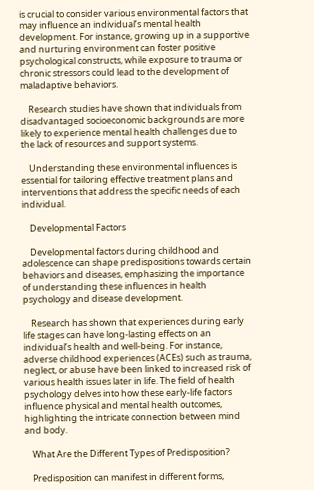is crucial to consider various environmental factors that may influence an individual’s mental health development. For instance, growing up in a supportive and nurturing environment can foster positive psychological constructs, while exposure to trauma or chronic stressors could lead to the development of maladaptive behaviors.

    Research studies have shown that individuals from disadvantaged socioeconomic backgrounds are more likely to experience mental health challenges due to the lack of resources and support systems.

    Understanding these environmental influences is essential for tailoring effective treatment plans and interventions that address the specific needs of each individual.

    Developmental Factors

    Developmental factors during childhood and adolescence can shape predispositions towards certain behaviors and diseases, emphasizing the importance of understanding these influences in health psychology and disease development.

    Research has shown that experiences during early life stages can have long-lasting effects on an individual’s health and well-being. For instance, adverse childhood experiences (ACEs) such as trauma, neglect, or abuse have been linked to increased risk of various health issues later in life. The field of health psychology delves into how these early-life factors influence physical and mental health outcomes, highlighting the intricate connection between mind and body.

    What Are the Different Types of Predisposition?

    Predisposition can manifest in different forms,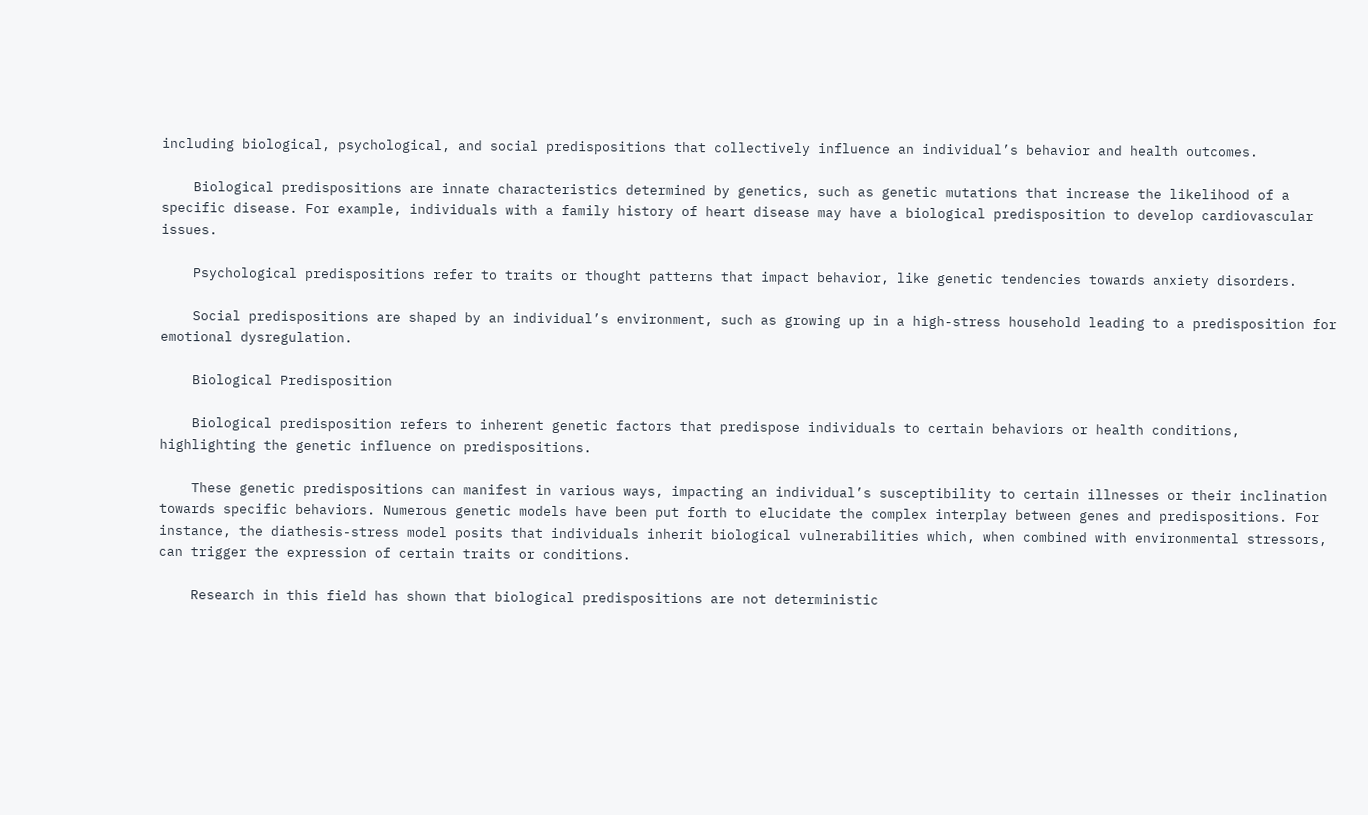including biological, psychological, and social predispositions that collectively influence an individual’s behavior and health outcomes.

    Biological predispositions are innate characteristics determined by genetics, such as genetic mutations that increase the likelihood of a specific disease. For example, individuals with a family history of heart disease may have a biological predisposition to develop cardiovascular issues.

    Psychological predispositions refer to traits or thought patterns that impact behavior, like genetic tendencies towards anxiety disorders.

    Social predispositions are shaped by an individual’s environment, such as growing up in a high-stress household leading to a predisposition for emotional dysregulation.

    Biological Predisposition

    Biological predisposition refers to inherent genetic factors that predispose individuals to certain behaviors or health conditions, highlighting the genetic influence on predispositions.

    These genetic predispositions can manifest in various ways, impacting an individual’s susceptibility to certain illnesses or their inclination towards specific behaviors. Numerous genetic models have been put forth to elucidate the complex interplay between genes and predispositions. For instance, the diathesis-stress model posits that individuals inherit biological vulnerabilities which, when combined with environmental stressors, can trigger the expression of certain traits or conditions.

    Research in this field has shown that biological predispositions are not deterministic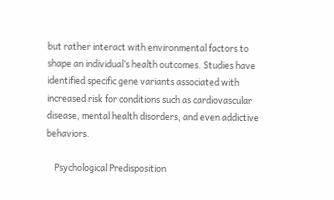but rather interact with environmental factors to shape an individual’s health outcomes. Studies have identified specific gene variants associated with increased risk for conditions such as cardiovascular disease, mental health disorders, and even addictive behaviors.

    Psychological Predisposition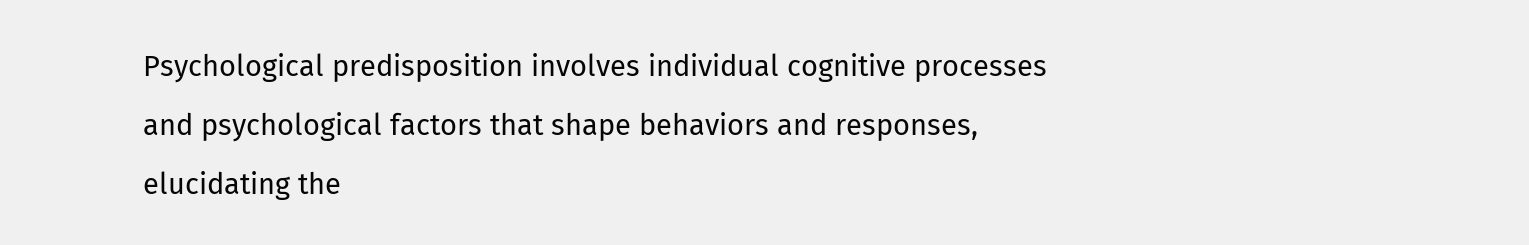Psychological predisposition involves individual cognitive processes and psychological factors that shape behaviors and responses, elucidating the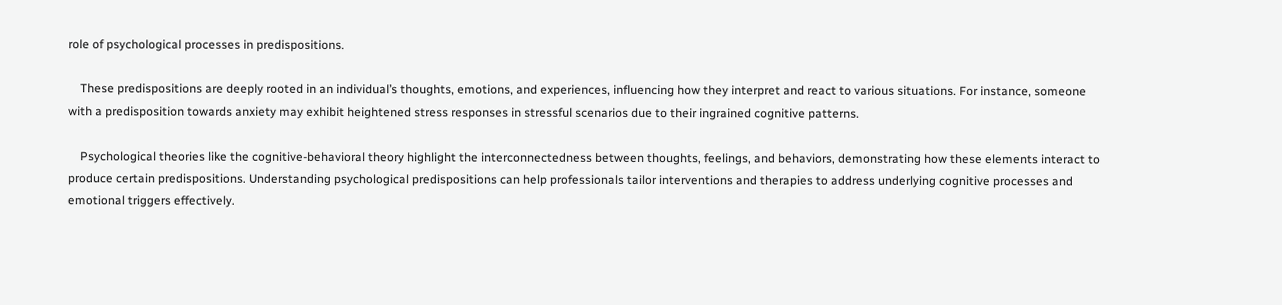role of psychological processes in predispositions.

    These predispositions are deeply rooted in an individual’s thoughts, emotions, and experiences, influencing how they interpret and react to various situations. For instance, someone with a predisposition towards anxiety may exhibit heightened stress responses in stressful scenarios due to their ingrained cognitive patterns.

    Psychological theories like the cognitive-behavioral theory highlight the interconnectedness between thoughts, feelings, and behaviors, demonstrating how these elements interact to produce certain predispositions. Understanding psychological predispositions can help professionals tailor interventions and therapies to address underlying cognitive processes and emotional triggers effectively.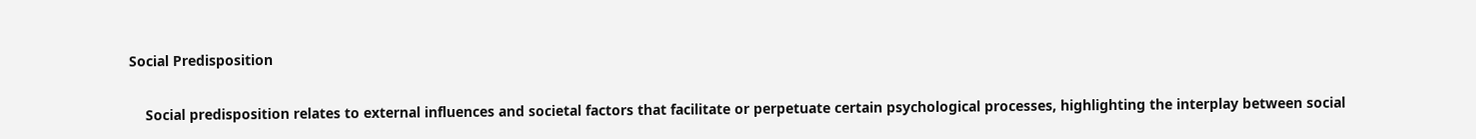Social Predisposition

    Social predisposition relates to external influences and societal factors that facilitate or perpetuate certain psychological processes, highlighting the interplay between social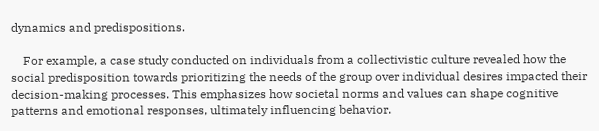dynamics and predispositions.

    For example, a case study conducted on individuals from a collectivistic culture revealed how the social predisposition towards prioritizing the needs of the group over individual desires impacted their decision-making processes. This emphasizes how societal norms and values can shape cognitive patterns and emotional responses, ultimately influencing behavior.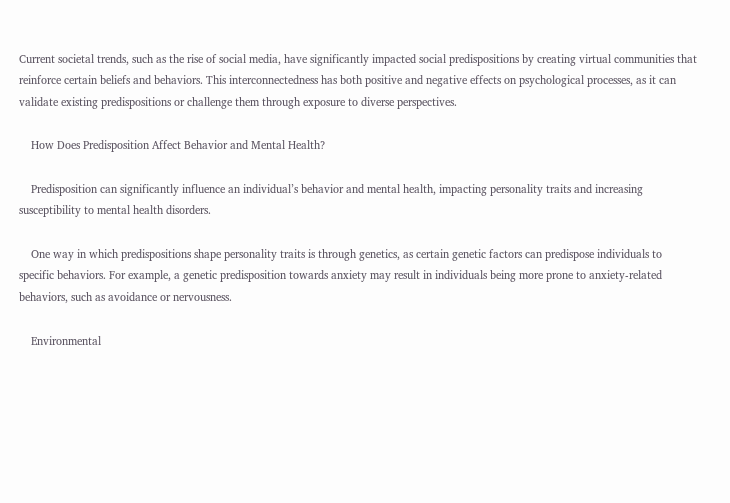Current societal trends, such as the rise of social media, have significantly impacted social predispositions by creating virtual communities that reinforce certain beliefs and behaviors. This interconnectedness has both positive and negative effects on psychological processes, as it can validate existing predispositions or challenge them through exposure to diverse perspectives.

    How Does Predisposition Affect Behavior and Mental Health?

    Predisposition can significantly influence an individual’s behavior and mental health, impacting personality traits and increasing susceptibility to mental health disorders.

    One way in which predispositions shape personality traits is through genetics, as certain genetic factors can predispose individuals to specific behaviors. For example, a genetic predisposition towards anxiety may result in individuals being more prone to anxiety-related behaviors, such as avoidance or nervousness.

    Environmental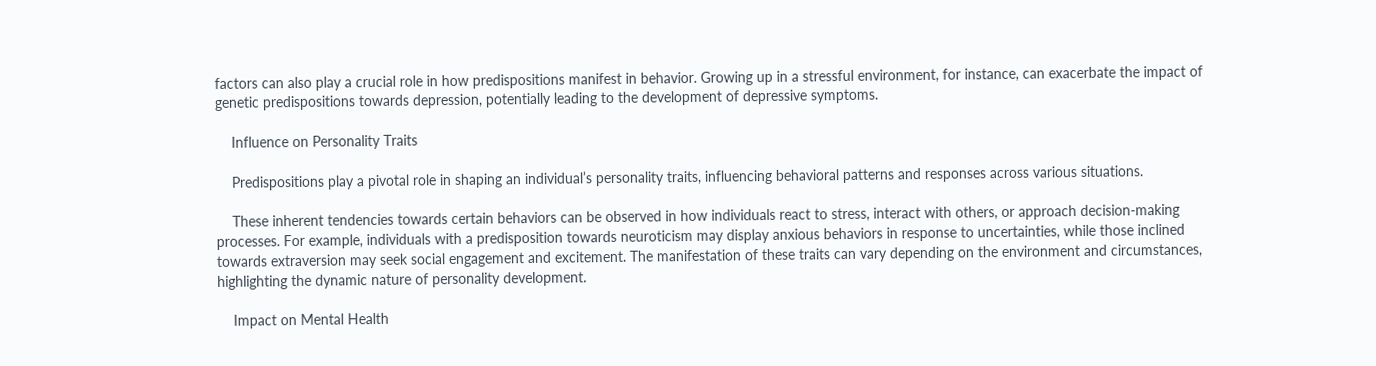factors can also play a crucial role in how predispositions manifest in behavior. Growing up in a stressful environment, for instance, can exacerbate the impact of genetic predispositions towards depression, potentially leading to the development of depressive symptoms.

    Influence on Personality Traits

    Predispositions play a pivotal role in shaping an individual’s personality traits, influencing behavioral patterns and responses across various situations.

    These inherent tendencies towards certain behaviors can be observed in how individuals react to stress, interact with others, or approach decision-making processes. For example, individuals with a predisposition towards neuroticism may display anxious behaviors in response to uncertainties, while those inclined towards extraversion may seek social engagement and excitement. The manifestation of these traits can vary depending on the environment and circumstances, highlighting the dynamic nature of personality development.

    Impact on Mental Health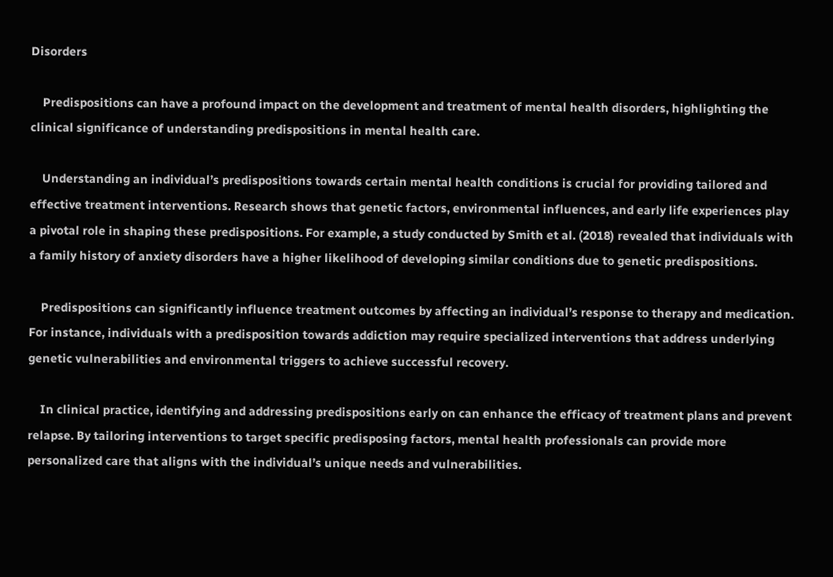Disorders

    Predispositions can have a profound impact on the development and treatment of mental health disorders, highlighting the clinical significance of understanding predispositions in mental health care.

    Understanding an individual’s predispositions towards certain mental health conditions is crucial for providing tailored and effective treatment interventions. Research shows that genetic factors, environmental influences, and early life experiences play a pivotal role in shaping these predispositions. For example, a study conducted by Smith et al. (2018) revealed that individuals with a family history of anxiety disorders have a higher likelihood of developing similar conditions due to genetic predispositions.

    Predispositions can significantly influence treatment outcomes by affecting an individual’s response to therapy and medication. For instance, individuals with a predisposition towards addiction may require specialized interventions that address underlying genetic vulnerabilities and environmental triggers to achieve successful recovery.

    In clinical practice, identifying and addressing predispositions early on can enhance the efficacy of treatment plans and prevent relapse. By tailoring interventions to target specific predisposing factors, mental health professionals can provide more personalized care that aligns with the individual’s unique needs and vulnerabilities.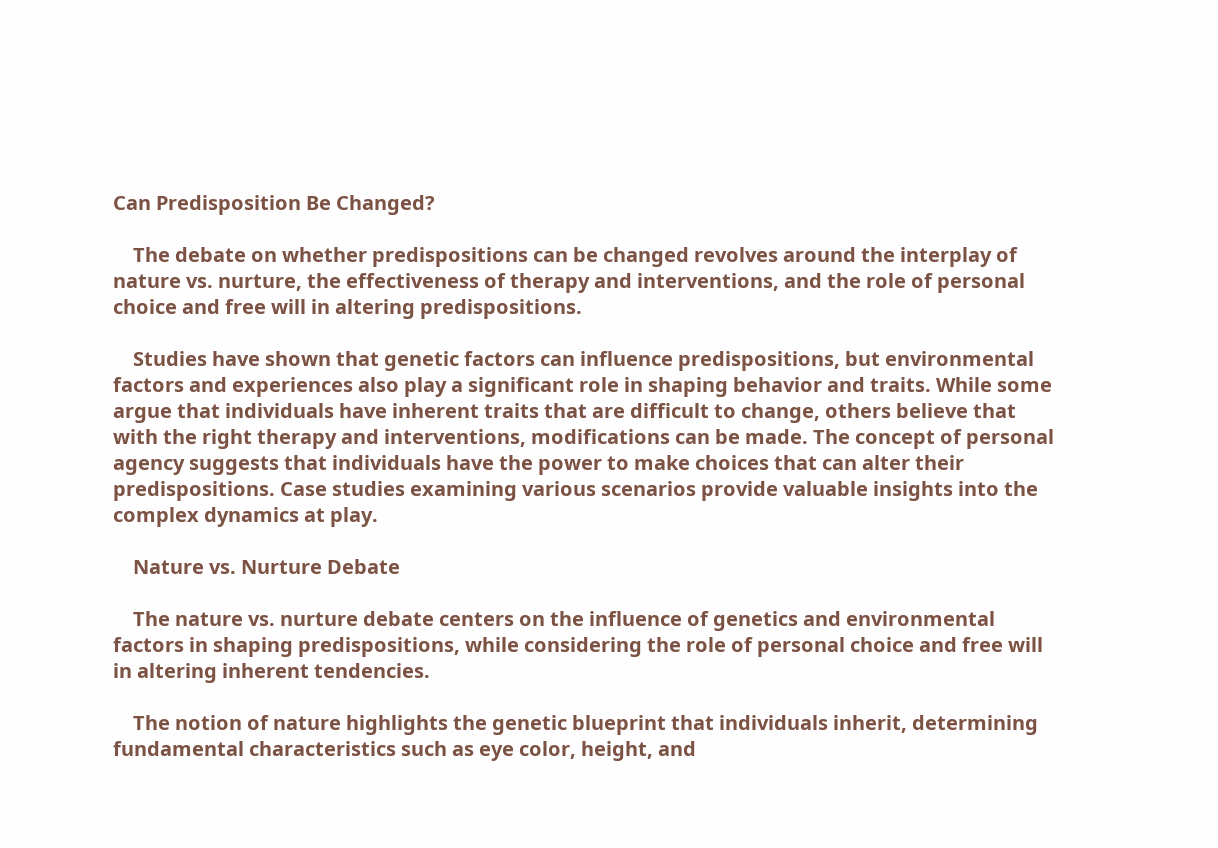Can Predisposition Be Changed?

    The debate on whether predispositions can be changed revolves around the interplay of nature vs. nurture, the effectiveness of therapy and interventions, and the role of personal choice and free will in altering predispositions.

    Studies have shown that genetic factors can influence predispositions, but environmental factors and experiences also play a significant role in shaping behavior and traits. While some argue that individuals have inherent traits that are difficult to change, others believe that with the right therapy and interventions, modifications can be made. The concept of personal agency suggests that individuals have the power to make choices that can alter their predispositions. Case studies examining various scenarios provide valuable insights into the complex dynamics at play.

    Nature vs. Nurture Debate

    The nature vs. nurture debate centers on the influence of genetics and environmental factors in shaping predispositions, while considering the role of personal choice and free will in altering inherent tendencies.

    The notion of nature highlights the genetic blueprint that individuals inherit, determining fundamental characteristics such as eye color, height, and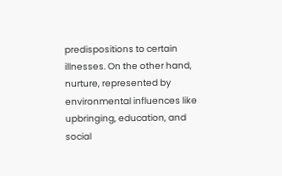predispositions to certain illnesses. On the other hand, nurture, represented by environmental influences like upbringing, education, and social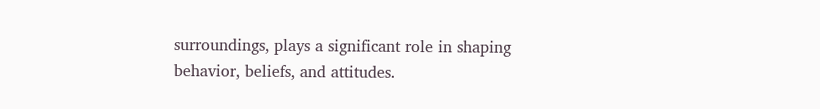surroundings, plays a significant role in shaping behavior, beliefs, and attitudes.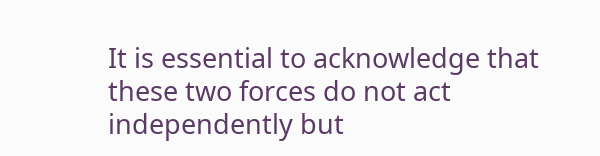It is essential to acknowledge that these two forces do not act independently but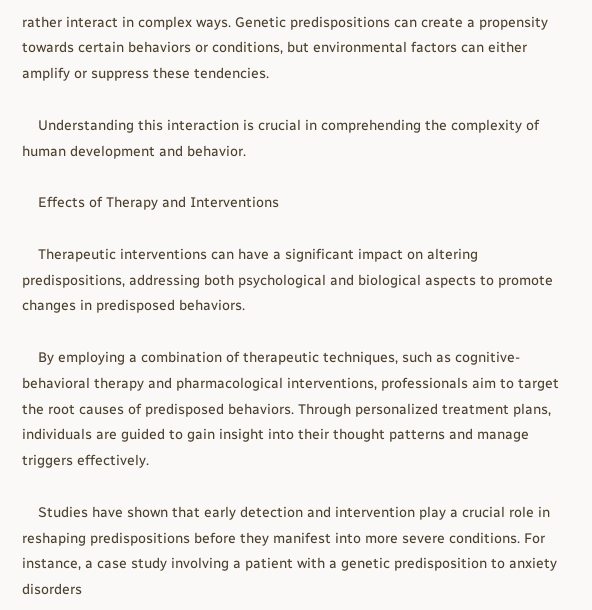rather interact in complex ways. Genetic predispositions can create a propensity towards certain behaviors or conditions, but environmental factors can either amplify or suppress these tendencies.

    Understanding this interaction is crucial in comprehending the complexity of human development and behavior.

    Effects of Therapy and Interventions

    Therapeutic interventions can have a significant impact on altering predispositions, addressing both psychological and biological aspects to promote changes in predisposed behaviors.

    By employing a combination of therapeutic techniques, such as cognitive-behavioral therapy and pharmacological interventions, professionals aim to target the root causes of predisposed behaviors. Through personalized treatment plans, individuals are guided to gain insight into their thought patterns and manage triggers effectively.

    Studies have shown that early detection and intervention play a crucial role in reshaping predispositions before they manifest into more severe conditions. For instance, a case study involving a patient with a genetic predisposition to anxiety disorders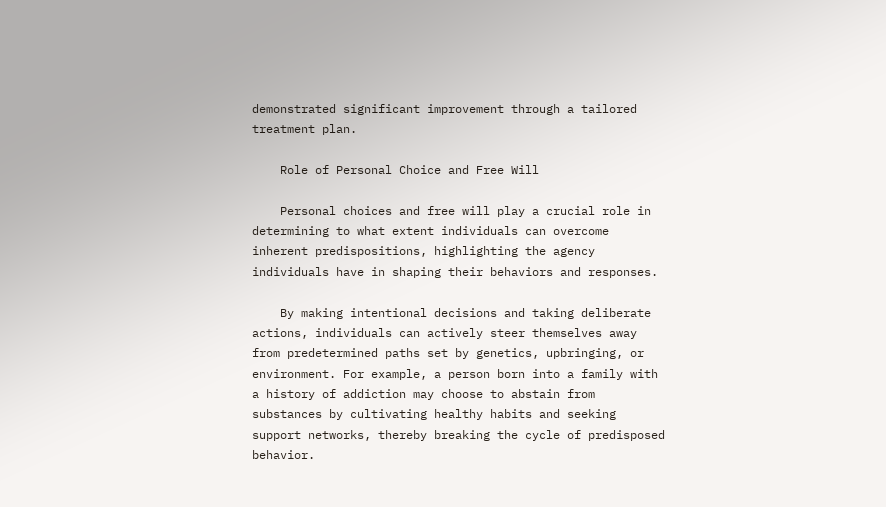demonstrated significant improvement through a tailored treatment plan.

    Role of Personal Choice and Free Will

    Personal choices and free will play a crucial role in determining to what extent individuals can overcome inherent predispositions, highlighting the agency individuals have in shaping their behaviors and responses.

    By making intentional decisions and taking deliberate actions, individuals can actively steer themselves away from predetermined paths set by genetics, upbringing, or environment. For example, a person born into a family with a history of addiction may choose to abstain from substances by cultivating healthy habits and seeking support networks, thereby breaking the cycle of predisposed behavior.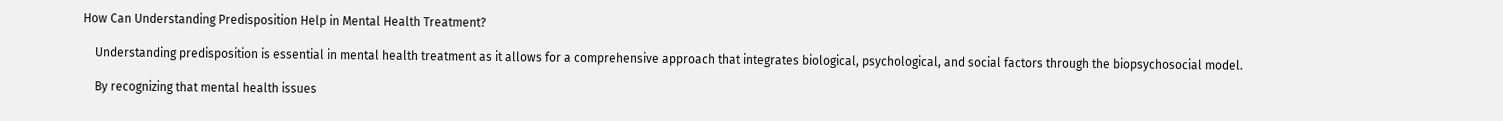How Can Understanding Predisposition Help in Mental Health Treatment?

    Understanding predisposition is essential in mental health treatment as it allows for a comprehensive approach that integrates biological, psychological, and social factors through the biopsychosocial model.

    By recognizing that mental health issues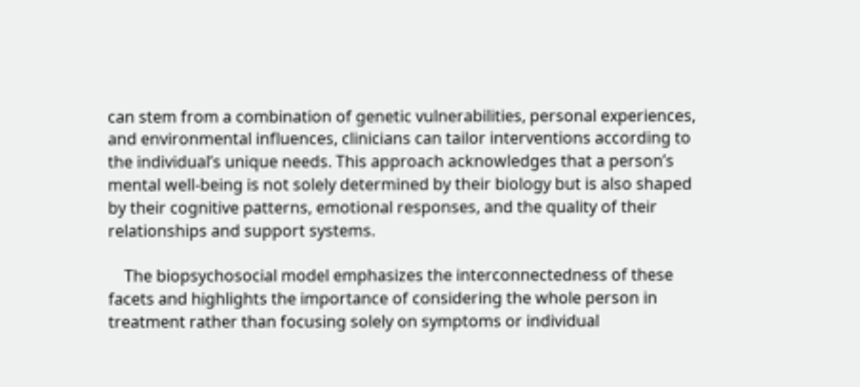can stem from a combination of genetic vulnerabilities, personal experiences, and environmental influences, clinicians can tailor interventions according to the individual’s unique needs. This approach acknowledges that a person’s mental well-being is not solely determined by their biology but is also shaped by their cognitive patterns, emotional responses, and the quality of their relationships and support systems.

    The biopsychosocial model emphasizes the interconnectedness of these facets and highlights the importance of considering the whole person in treatment rather than focusing solely on symptoms or individual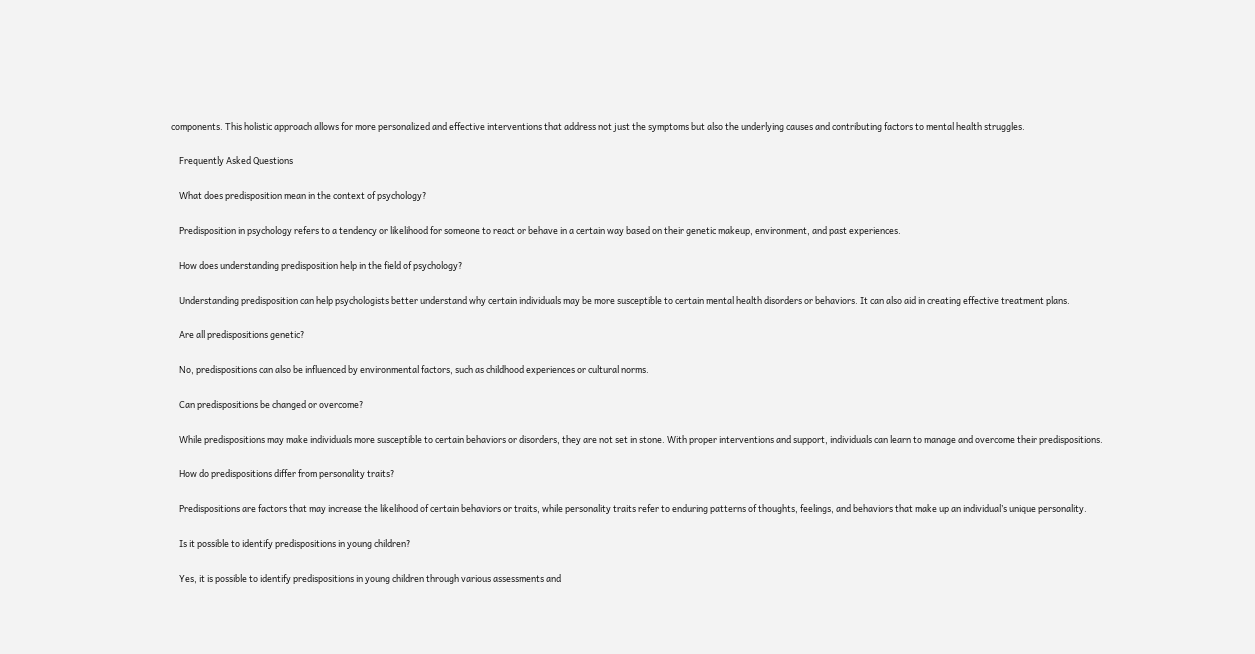components. This holistic approach allows for more personalized and effective interventions that address not just the symptoms but also the underlying causes and contributing factors to mental health struggles.

    Frequently Asked Questions

    What does predisposition mean in the context of psychology?

    Predisposition in psychology refers to a tendency or likelihood for someone to react or behave in a certain way based on their genetic makeup, environment, and past experiences.

    How does understanding predisposition help in the field of psychology?

    Understanding predisposition can help psychologists better understand why certain individuals may be more susceptible to certain mental health disorders or behaviors. It can also aid in creating effective treatment plans.

    Are all predispositions genetic?

    No, predispositions can also be influenced by environmental factors, such as childhood experiences or cultural norms.

    Can predispositions be changed or overcome?

    While predispositions may make individuals more susceptible to certain behaviors or disorders, they are not set in stone. With proper interventions and support, individuals can learn to manage and overcome their predispositions.

    How do predispositions differ from personality traits?

    Predispositions are factors that may increase the likelihood of certain behaviors or traits, while personality traits refer to enduring patterns of thoughts, feelings, and behaviors that make up an individual’s unique personality.

    Is it possible to identify predispositions in young children?

    Yes, it is possible to identify predispositions in young children through various assessments and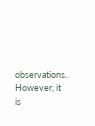observations. However, it is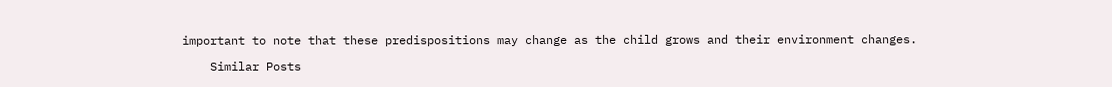important to note that these predispositions may change as the child grows and their environment changes.

    Similar Posts